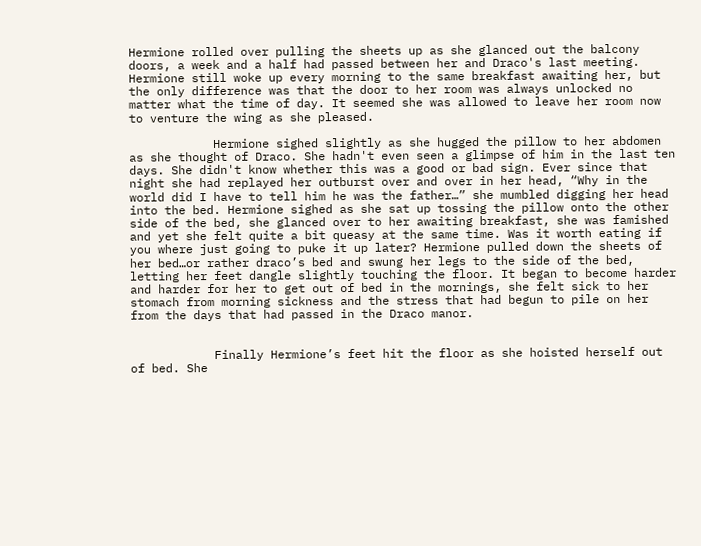Hermione rolled over pulling the sheets up as she glanced out the balcony doors, a week and a half had passed between her and Draco's last meeting. Hermione still woke up every morning to the same breakfast awaiting her, but the only difference was that the door to her room was always unlocked no matter what the time of day. It seemed she was allowed to leave her room now to venture the wing as she pleased.

            Hermione sighed slightly as she hugged the pillow to her abdomen as she thought of Draco. She hadn't even seen a glimpse of him in the last ten days. She didn't know whether this was a good or bad sign. Ever since that night she had replayed her outburst over and over in her head, “Why in the world did I have to tell him he was the father…” she mumbled digging her head into the bed. Hermione sighed as she sat up tossing the pillow onto the other side of the bed, she glanced over to her awaiting breakfast, she was famished and yet she felt quite a bit queasy at the same time. Was it worth eating if you where just going to puke it up later? Hermione pulled down the sheets of her bed…or rather draco’s bed and swung her legs to the side of the bed, letting her feet dangle slightly touching the floor. It began to become harder and harder for her to get out of bed in the mornings, she felt sick to her stomach from morning sickness and the stress that had begun to pile on her from the days that had passed in the Draco manor.


            Finally Hermione’s feet hit the floor as she hoisted herself out of bed. She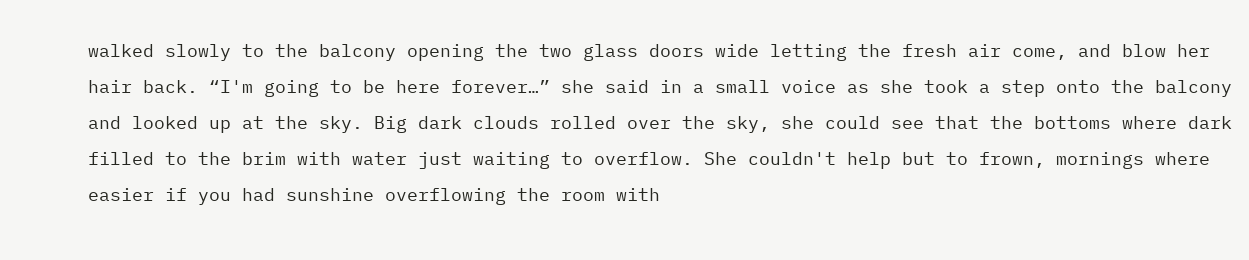walked slowly to the balcony opening the two glass doors wide letting the fresh air come, and blow her hair back. “I'm going to be here forever…” she said in a small voice as she took a step onto the balcony and looked up at the sky. Big dark clouds rolled over the sky, she could see that the bottoms where dark filled to the brim with water just waiting to overflow. She couldn't help but to frown, mornings where easier if you had sunshine overflowing the room with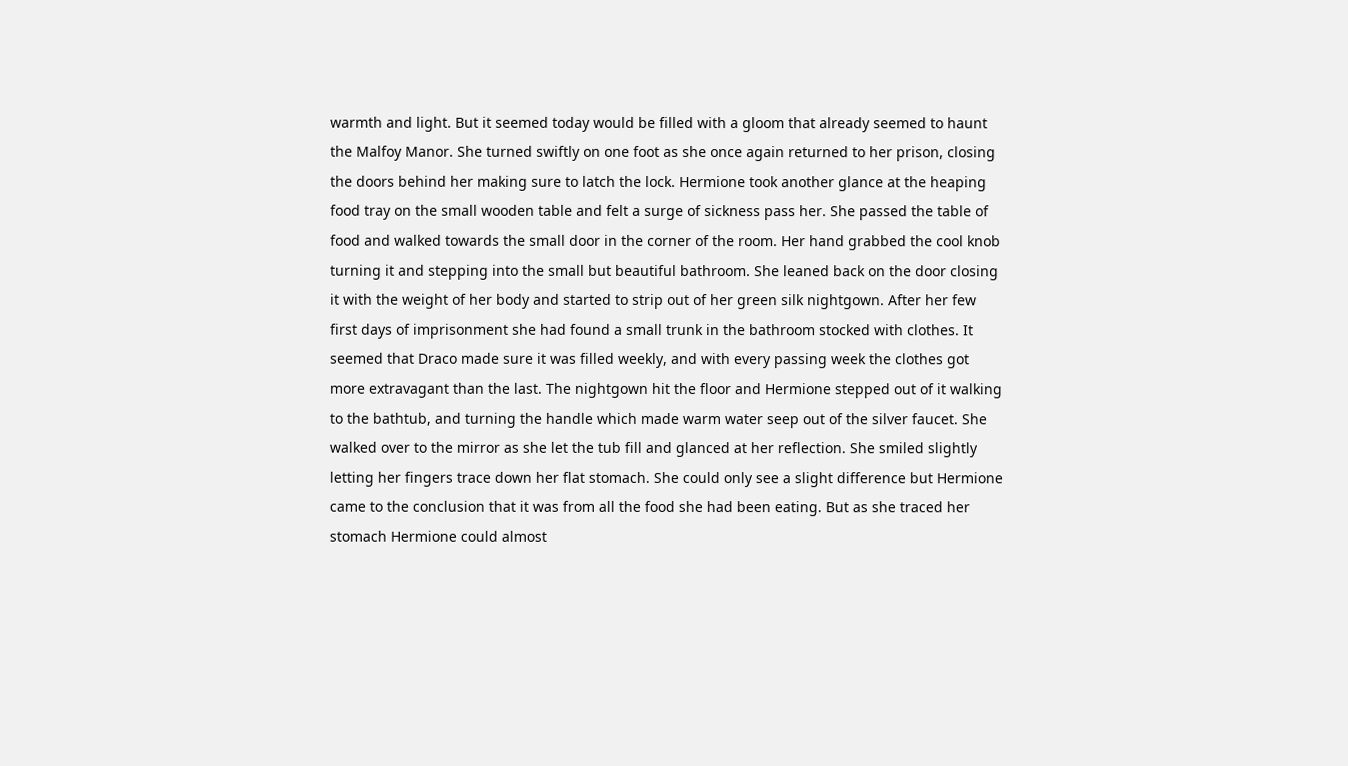warmth and light. But it seemed today would be filled with a gloom that already seemed to haunt the Malfoy Manor. She turned swiftly on one foot as she once again returned to her prison, closing the doors behind her making sure to latch the lock. Hermione took another glance at the heaping food tray on the small wooden table and felt a surge of sickness pass her. She passed the table of food and walked towards the small door in the corner of the room. Her hand grabbed the cool knob turning it and stepping into the small but beautiful bathroom. She leaned back on the door closing it with the weight of her body and started to strip out of her green silk nightgown. After her few first days of imprisonment she had found a small trunk in the bathroom stocked with clothes. It seemed that Draco made sure it was filled weekly, and with every passing week the clothes got more extravagant than the last. The nightgown hit the floor and Hermione stepped out of it walking to the bathtub, and turning the handle which made warm water seep out of the silver faucet. She walked over to the mirror as she let the tub fill and glanced at her reflection. She smiled slightly letting her fingers trace down her flat stomach. She could only see a slight difference but Hermione came to the conclusion that it was from all the food she had been eating. But as she traced her stomach Hermione could almost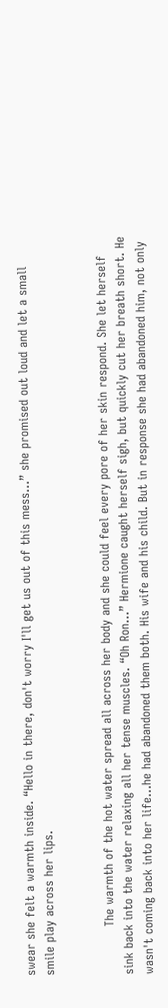swear she felt a warmth inside. “Hello in there, don't worry I'll get us out of this mess…” she promised out loud and let a small smile play across her lips.


            The warmth of the hot water spread all across her body and she could feel every pore of her skin respond. She let herself sink back into the water relaxing all her tense muscles. “Oh Ron…” Hermione caught herself sigh, but quickly cut her breath short. He wasn't coming back into her life…he had abandoned them both. His wife and his child. But in response she had abandoned him, not only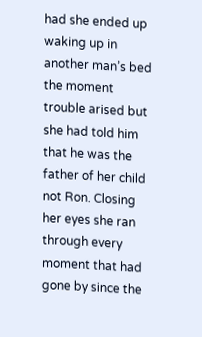had she ended up waking up in another man’s bed the moment trouble arised but she had told him that he was the father of her child not Ron. Closing her eyes she ran through every moment that had gone by since the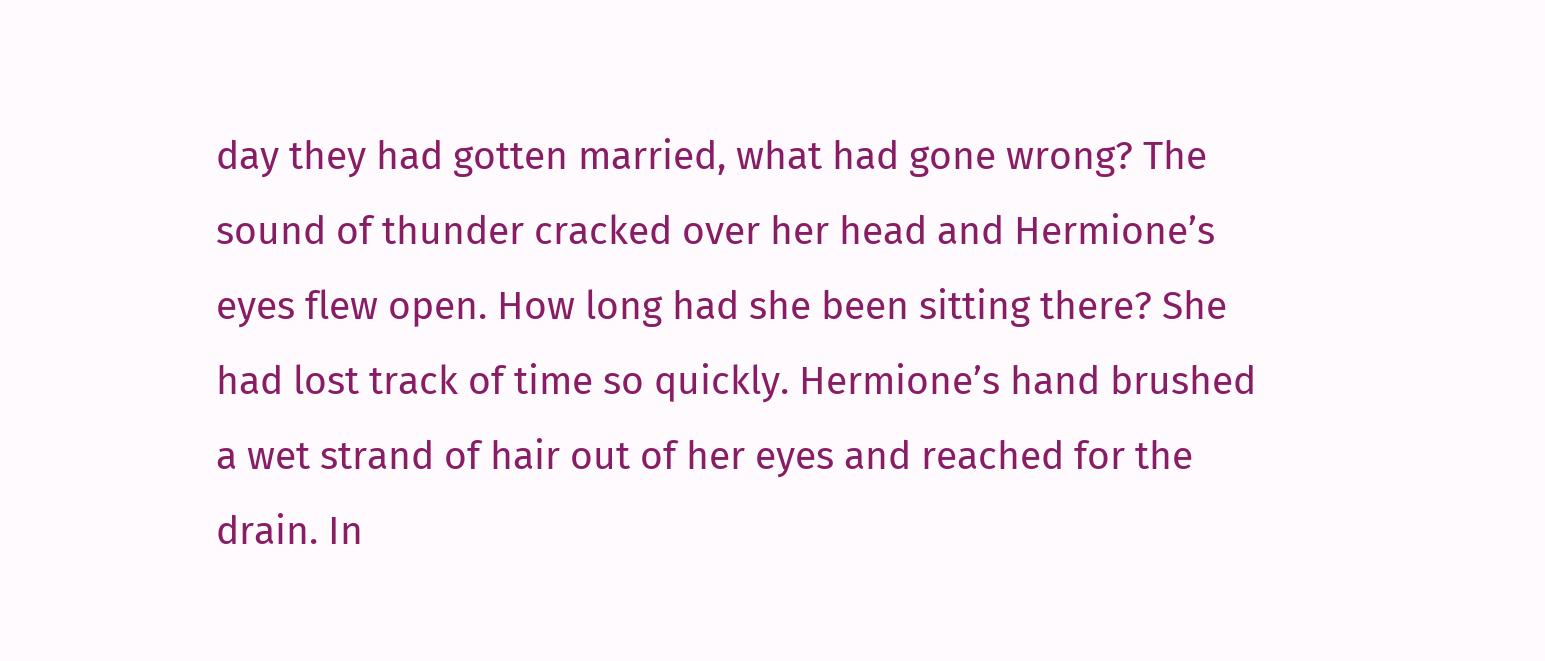day they had gotten married, what had gone wrong? The sound of thunder cracked over her head and Hermione’s eyes flew open. How long had she been sitting there? She had lost track of time so quickly. Hermione’s hand brushed a wet strand of hair out of her eyes and reached for the drain. In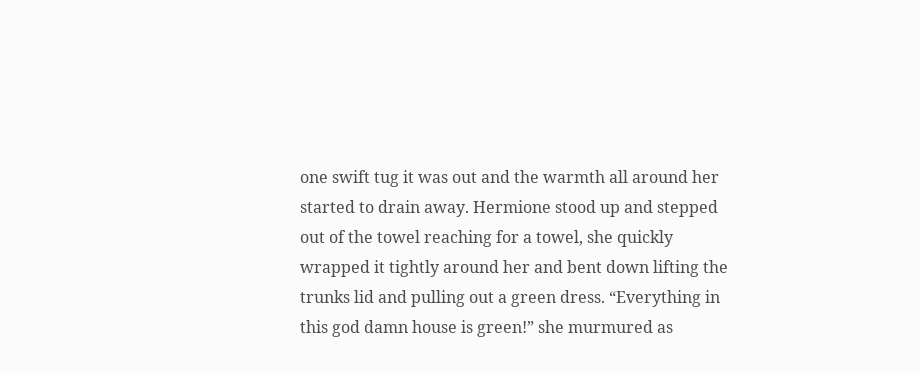one swift tug it was out and the warmth all around her started to drain away. Hermione stood up and stepped out of the towel reaching for a towel, she quickly wrapped it tightly around her and bent down lifting the trunks lid and pulling out a green dress. “Everything in this god damn house is green!” she murmured as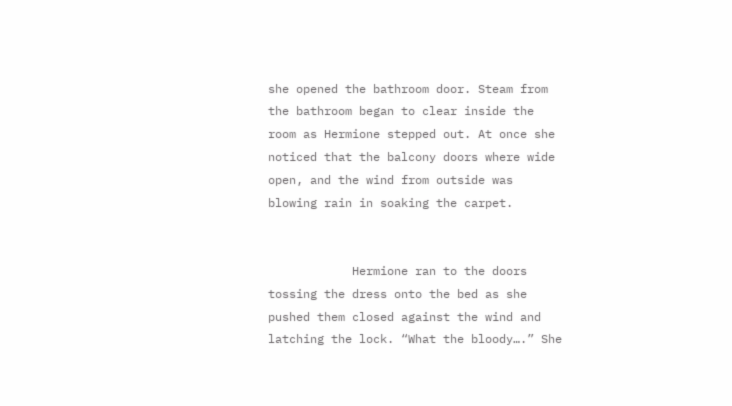she opened the bathroom door. Steam from the bathroom began to clear inside the room as Hermione stepped out. At once she noticed that the balcony doors where wide open, and the wind from outside was blowing rain in soaking the carpet.


            Hermione ran to the doors tossing the dress onto the bed as she pushed them closed against the wind and latching the lock. “What the bloody….” She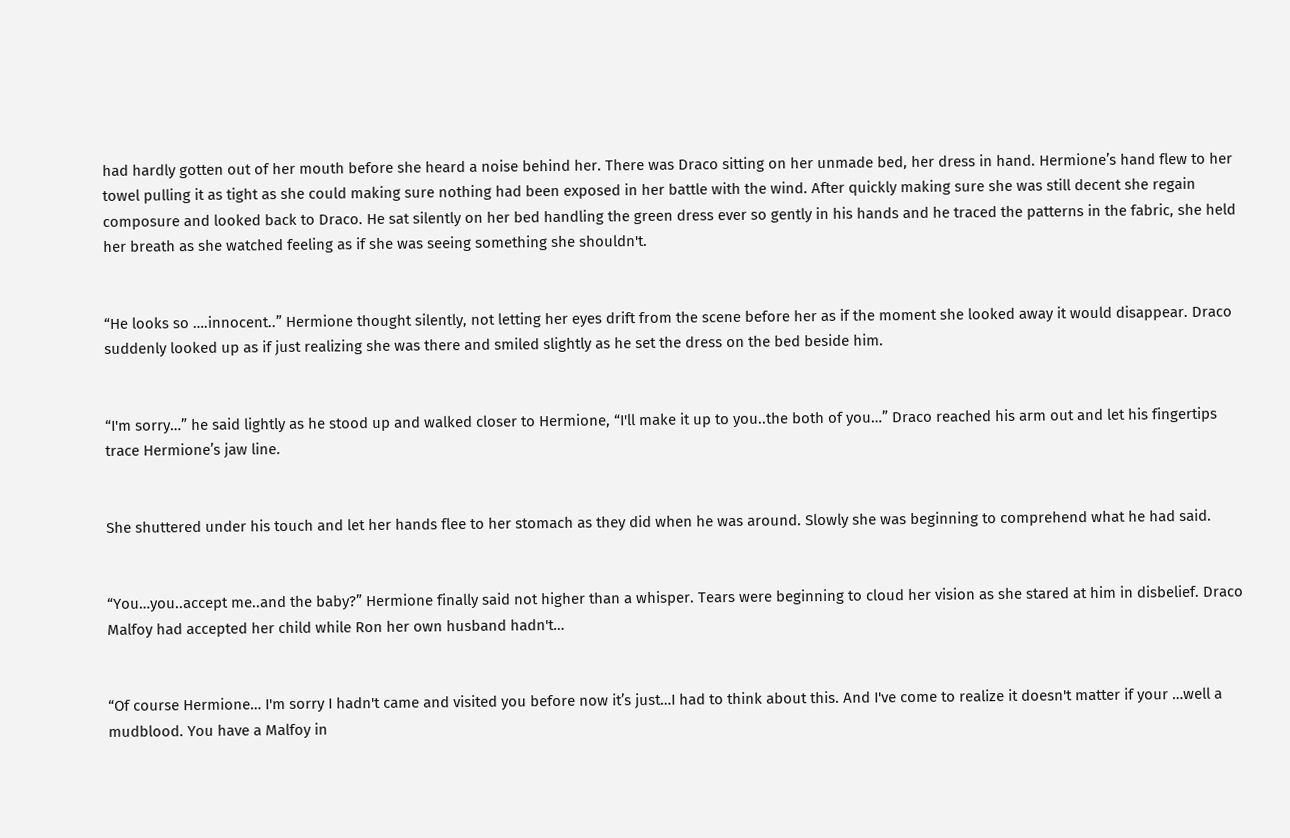had hardly gotten out of her mouth before she heard a noise behind her. There was Draco sitting on her unmade bed, her dress in hand. Hermione’s hand flew to her towel pulling it as tight as she could making sure nothing had been exposed in her battle with the wind. After quickly making sure she was still decent she regain composure and looked back to Draco. He sat silently on her bed handling the green dress ever so gently in his hands and he traced the patterns in the fabric, she held her breath as she watched feeling as if she was seeing something she shouldn't.


“He looks so ….innocent..” Hermione thought silently, not letting her eyes drift from the scene before her as if the moment she looked away it would disappear. Draco suddenly looked up as if just realizing she was there and smiled slightly as he set the dress on the bed beside him.


“I'm sorry…” he said lightly as he stood up and walked closer to Hermione, “I'll make it up to you..the both of you…” Draco reached his arm out and let his fingertips trace Hermione’s jaw line.


She shuttered under his touch and let her hands flee to her stomach as they did when he was around. Slowly she was beginning to comprehend what he had said.


“You…you..accept me..and the baby?” Hermione finally said not higher than a whisper. Tears were beginning to cloud her vision as she stared at him in disbelief. Draco Malfoy had accepted her child while Ron her own husband hadn't…


“Of course Hermione… I'm sorry I hadn't came and visited you before now it’s just…I had to think about this. And I've come to realize it doesn't matter if your …well a mudblood. You have a Malfoy in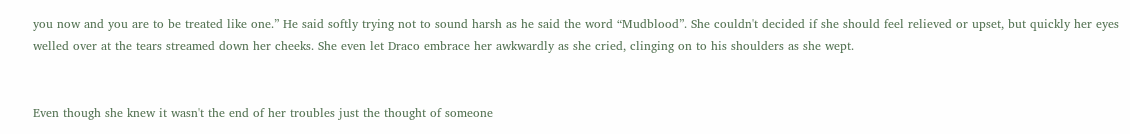you now and you are to be treated like one.” He said softly trying not to sound harsh as he said the word “Mudblood”. She couldn't decided if she should feel relieved or upset, but quickly her eyes welled over at the tears streamed down her cheeks. She even let Draco embrace her awkwardly as she cried, clinging on to his shoulders as she wept.


Even though she knew it wasn't the end of her troubles just the thought of someone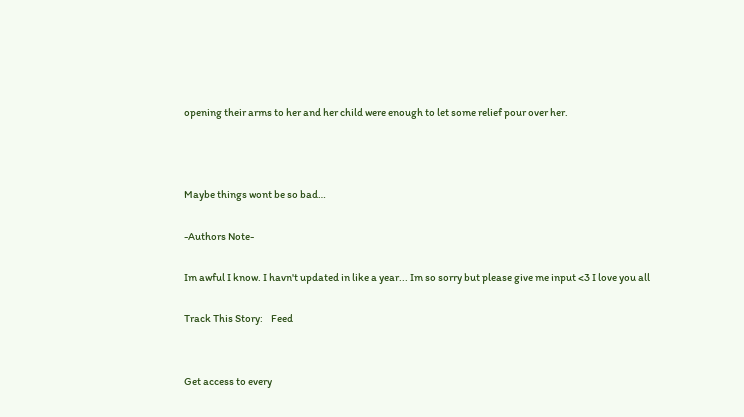opening their arms to her and her child were enough to let some relief pour over her.



Maybe things wont be so bad…

-Authors Note-

Im awful I know. I havn't updated in like a year... Im so sorry but please give me input <3 I love you all

Track This Story:    Feed


Get access to every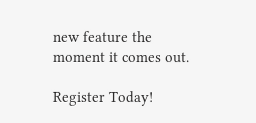new feature the moment it comes out.

Register Today!